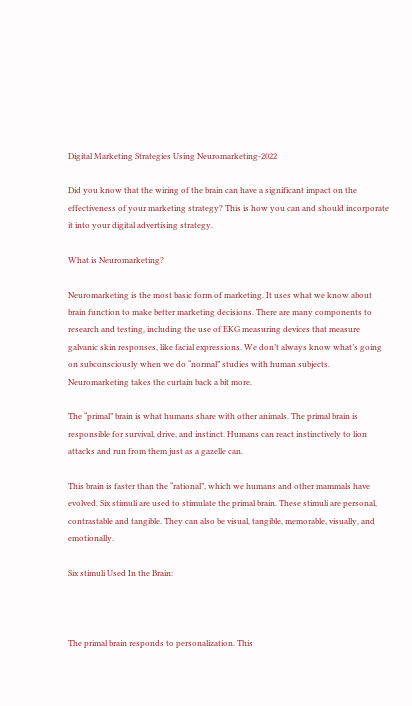Digital Marketing Strategies Using Neuromarketing-2022

Did you know that the wiring of the brain can have a significant impact on the effectiveness of your marketing strategy? This is how you can and should incorporate it into your digital advertising strategy.

What is Neuromarketing?

Neuromarketing is the most basic form of marketing. It uses what we know about brain function to make better marketing decisions. There are many components to research and testing, including the use of EKG measuring devices that measure galvanic skin responses, like facial expressions. We don’t always know what’s going on subconsciously when we do “normal” studies with human subjects. Neuromarketing takes the curtain back a bit more.

The “primal” brain is what humans share with other animals. The primal brain is responsible for survival, drive, and instinct. Humans can react instinctively to lion attacks and run from them just as a gazelle can.

This brain is faster than the “rational”, which we humans and other mammals have evolved. Six stimuli are used to stimulate the primal brain. These stimuli are personal, contrastable and tangible. They can also be visual, tangible, memorable, visually, and emotionally.

Six stimuli Used In the Brain:



The primal brain responds to personalization. This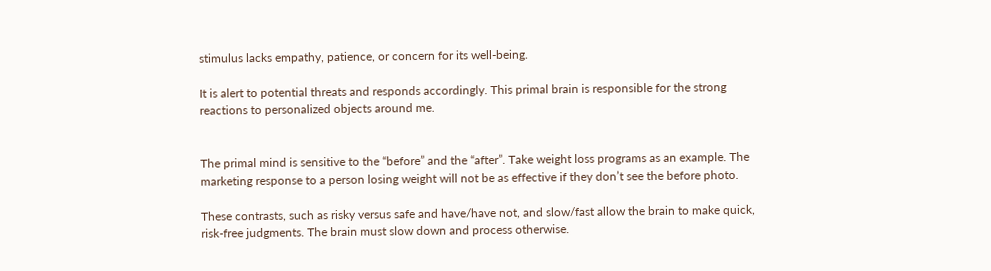stimulus lacks empathy, patience, or concern for its well-being.

It is alert to potential threats and responds accordingly. This primal brain is responsible for the strong reactions to personalized objects around me.


The primal mind is sensitive to the “before” and the “after”. Take weight loss programs as an example. The marketing response to a person losing weight will not be as effective if they don’t see the before photo.

These contrasts, such as risky versus safe and have/have not, and slow/fast allow the brain to make quick, risk-free judgments. The brain must slow down and process otherwise.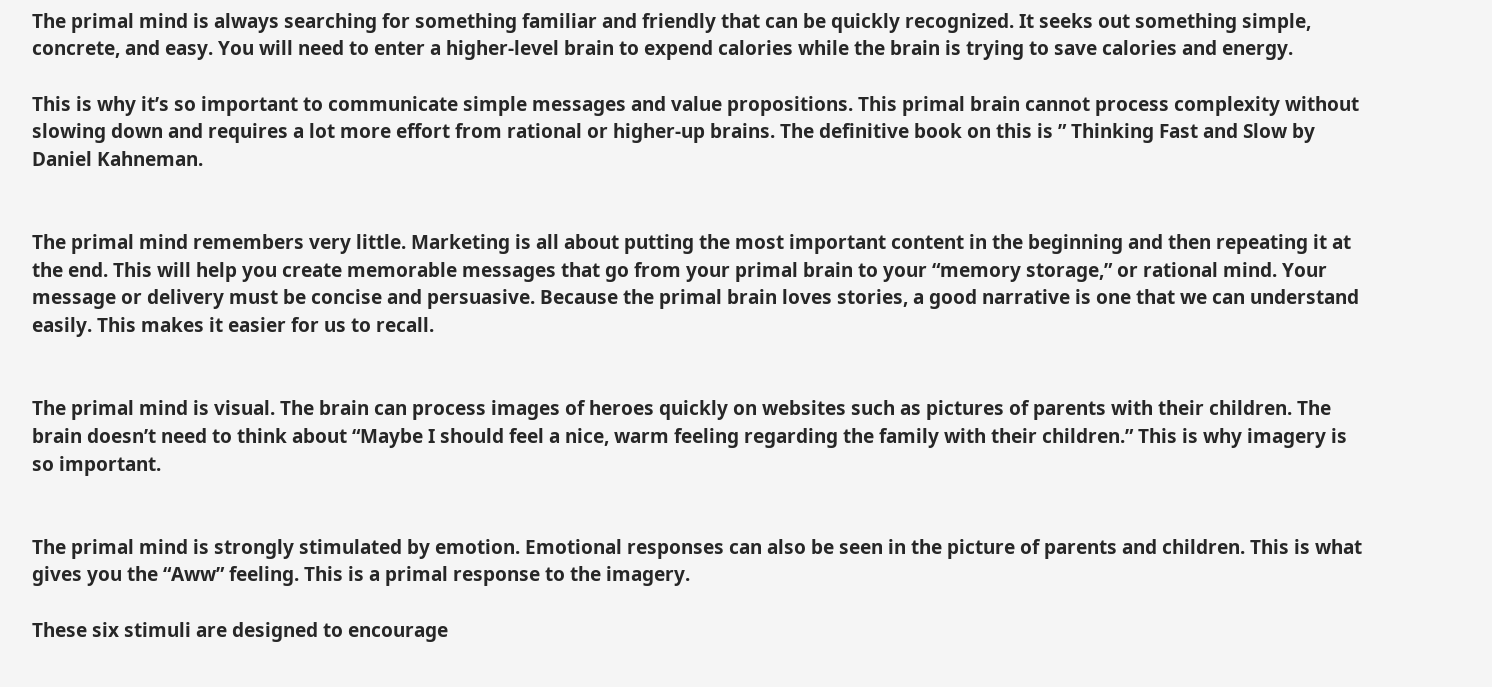The primal mind is always searching for something familiar and friendly that can be quickly recognized. It seeks out something simple, concrete, and easy. You will need to enter a higher-level brain to expend calories while the brain is trying to save calories and energy.

This is why it’s so important to communicate simple messages and value propositions. This primal brain cannot process complexity without slowing down and requires a lot more effort from rational or higher-up brains. The definitive book on this is ” Thinking Fast and Slow by Daniel Kahneman.


The primal mind remembers very little. Marketing is all about putting the most important content in the beginning and then repeating it at the end. This will help you create memorable messages that go from your primal brain to your “memory storage,” or rational mind. Your message or delivery must be concise and persuasive. Because the primal brain loves stories, a good narrative is one that we can understand easily. This makes it easier for us to recall.


The primal mind is visual. The brain can process images of heroes quickly on websites such as pictures of parents with their children. The brain doesn’t need to think about “Maybe I should feel a nice, warm feeling regarding the family with their children.” This is why imagery is so important.


The primal mind is strongly stimulated by emotion. Emotional responses can also be seen in the picture of parents and children. This is what gives you the “Aww” feeling. This is a primal response to the imagery.

These six stimuli are designed to encourage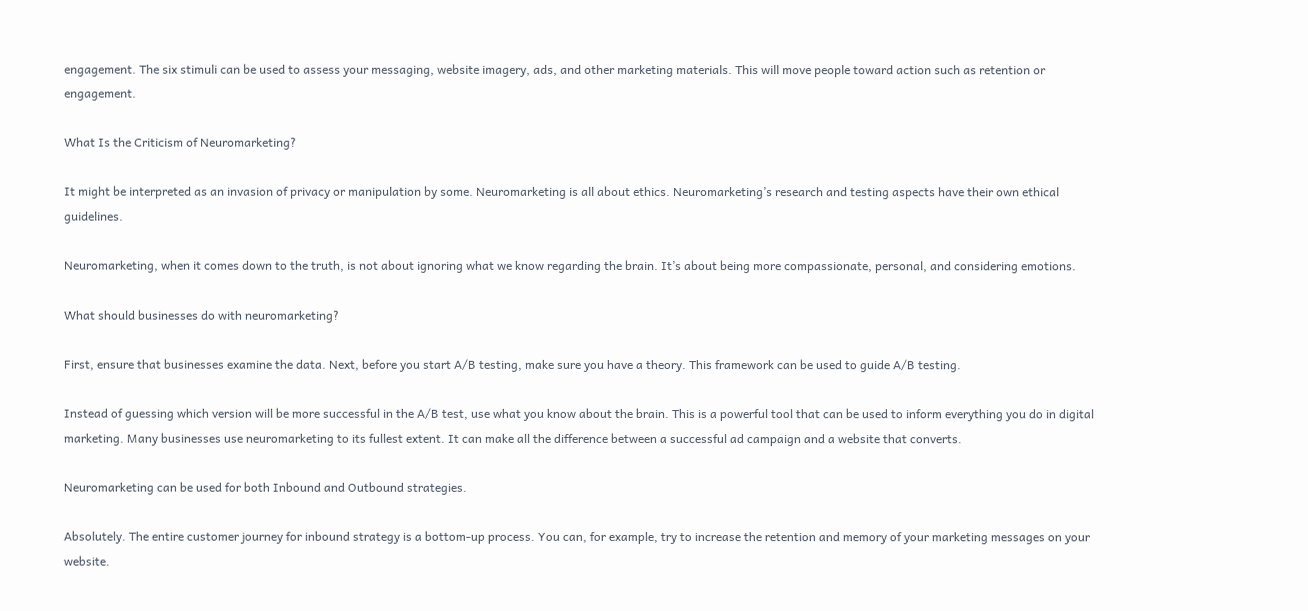engagement. The six stimuli can be used to assess your messaging, website imagery, ads, and other marketing materials. This will move people toward action such as retention or engagement.

What Is the Criticism of Neuromarketing?

It might be interpreted as an invasion of privacy or manipulation by some. Neuromarketing is all about ethics. Neuromarketing’s research and testing aspects have their own ethical guidelines.

Neuromarketing, when it comes down to the truth, is not about ignoring what we know regarding the brain. It’s about being more compassionate, personal, and considering emotions.

What should businesses do with neuromarketing?

First, ensure that businesses examine the data. Next, before you start A/B testing, make sure you have a theory. This framework can be used to guide A/B testing.

Instead of guessing which version will be more successful in the A/B test, use what you know about the brain. This is a powerful tool that can be used to inform everything you do in digital marketing. Many businesses use neuromarketing to its fullest extent. It can make all the difference between a successful ad campaign and a website that converts.

Neuromarketing can be used for both Inbound and Outbound strategies.

Absolutely. The entire customer journey for inbound strategy is a bottom-up process. You can, for example, try to increase the retention and memory of your marketing messages on your website.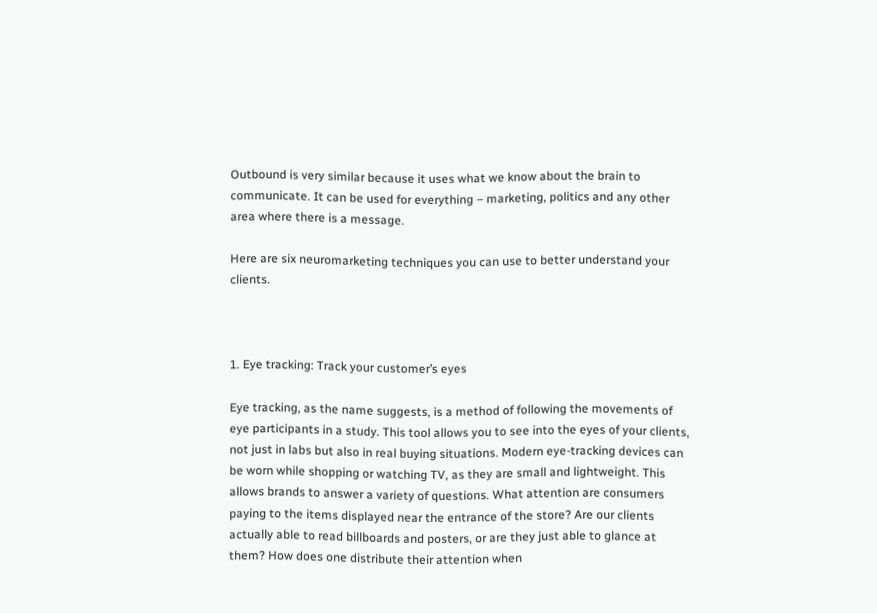Outbound is very similar because it uses what we know about the brain to communicate. It can be used for everything – marketing, politics and any other area where there is a message.

Here are six neuromarketing techniques you can use to better understand your clients.



1. Eye tracking: Track your customer’s eyes

Eye tracking, as the name suggests, is a method of following the movements of eye participants in a study. This tool allows you to see into the eyes of your clients, not just in labs but also in real buying situations. Modern eye-tracking devices can be worn while shopping or watching TV, as they are small and lightweight. This allows brands to answer a variety of questions. What attention are consumers paying to the items displayed near the entrance of the store? Are our clients actually able to read billboards and posters, or are they just able to glance at them? How does one distribute their attention when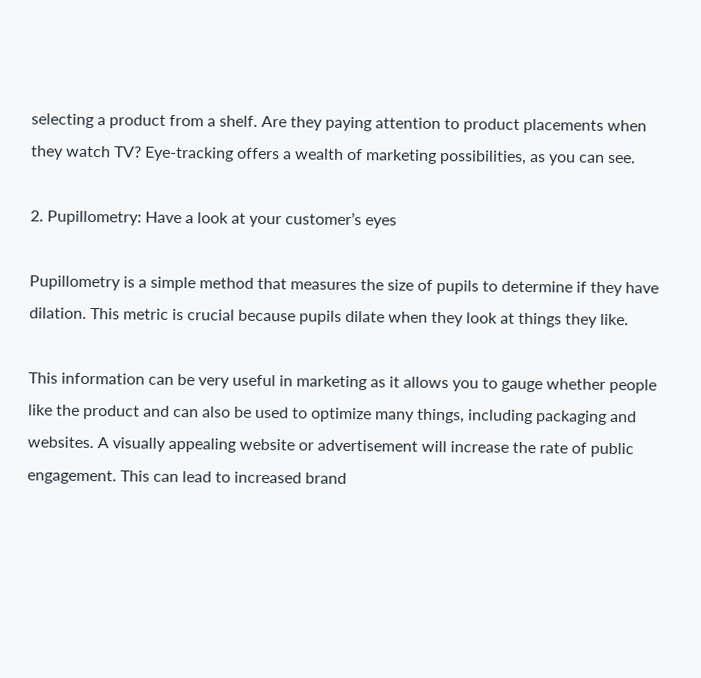selecting a product from a shelf. Are they paying attention to product placements when they watch TV? Eye-tracking offers a wealth of marketing possibilities, as you can see.

2. Pupillometry: Have a look at your customer’s eyes

Pupillometry is a simple method that measures the size of pupils to determine if they have dilation. This metric is crucial because pupils dilate when they look at things they like.

This information can be very useful in marketing as it allows you to gauge whether people like the product and can also be used to optimize many things, including packaging and websites. A visually appealing website or advertisement will increase the rate of public engagement. This can lead to increased brand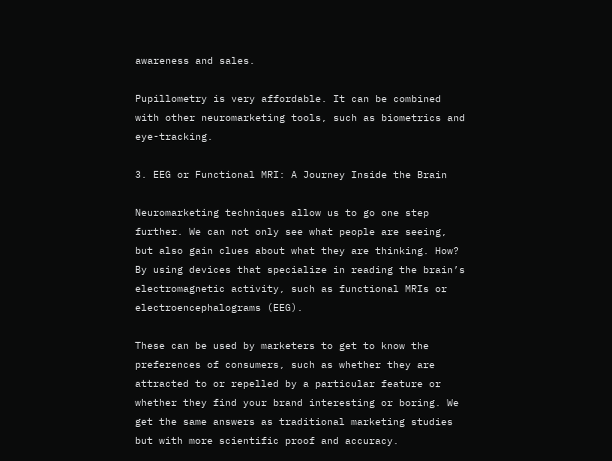awareness and sales.

Pupillometry is very affordable. It can be combined with other neuromarketing tools, such as biometrics and eye-tracking.

3. EEG or Functional MRI: A Journey Inside the Brain

Neuromarketing techniques allow us to go one step further. We can not only see what people are seeing, but also gain clues about what they are thinking. How? By using devices that specialize in reading the brain’s electromagnetic activity, such as functional MRIs or electroencephalograms (EEG).

These can be used by marketers to get to know the preferences of consumers, such as whether they are attracted to or repelled by a particular feature or whether they find your brand interesting or boring. We get the same answers as traditional marketing studies but with more scientific proof and accuracy.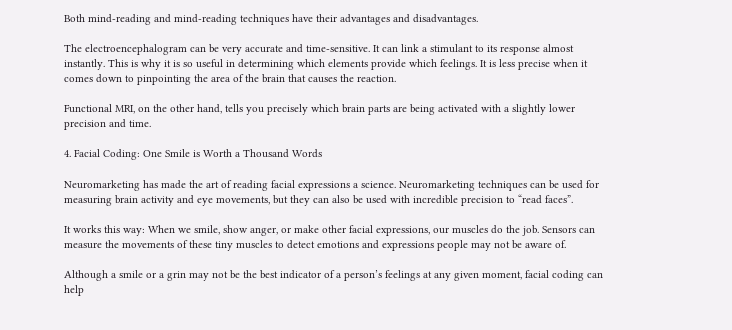Both mind-reading and mind-reading techniques have their advantages and disadvantages.

The electroencephalogram can be very accurate and time-sensitive. It can link a stimulant to its response almost instantly. This is why it is so useful in determining which elements provide which feelings. It is less precise when it comes down to pinpointing the area of the brain that causes the reaction.

Functional MRI, on the other hand, tells you precisely which brain parts are being activated with a slightly lower precision and time.

4. Facial Coding: One Smile is Worth a Thousand Words

Neuromarketing has made the art of reading facial expressions a science. Neuromarketing techniques can be used for measuring brain activity and eye movements, but they can also be used with incredible precision to “read faces”.

It works this way: When we smile, show anger, or make other facial expressions, our muscles do the job. Sensors can measure the movements of these tiny muscles to detect emotions and expressions people may not be aware of.

Although a smile or a grin may not be the best indicator of a person’s feelings at any given moment, facial coding can help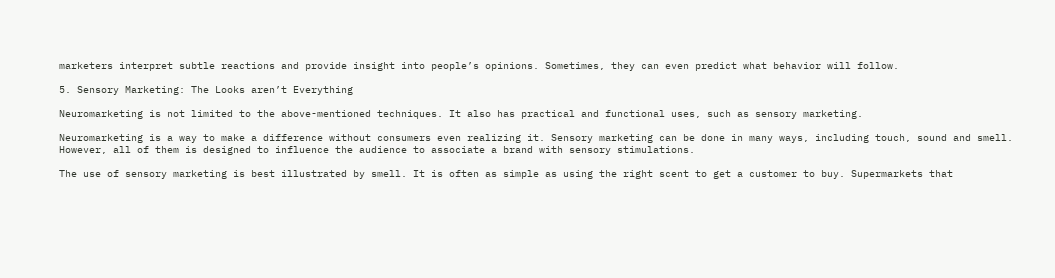marketers interpret subtle reactions and provide insight into people’s opinions. Sometimes, they can even predict what behavior will follow.

5. Sensory Marketing: The Looks aren’t Everything

Neuromarketing is not limited to the above-mentioned techniques. It also has practical and functional uses, such as sensory marketing.

Neuromarketing is a way to make a difference without consumers even realizing it. Sensory marketing can be done in many ways, including touch, sound and smell. However, all of them is designed to influence the audience to associate a brand with sensory stimulations.

The use of sensory marketing is best illustrated by smell. It is often as simple as using the right scent to get a customer to buy. Supermarkets that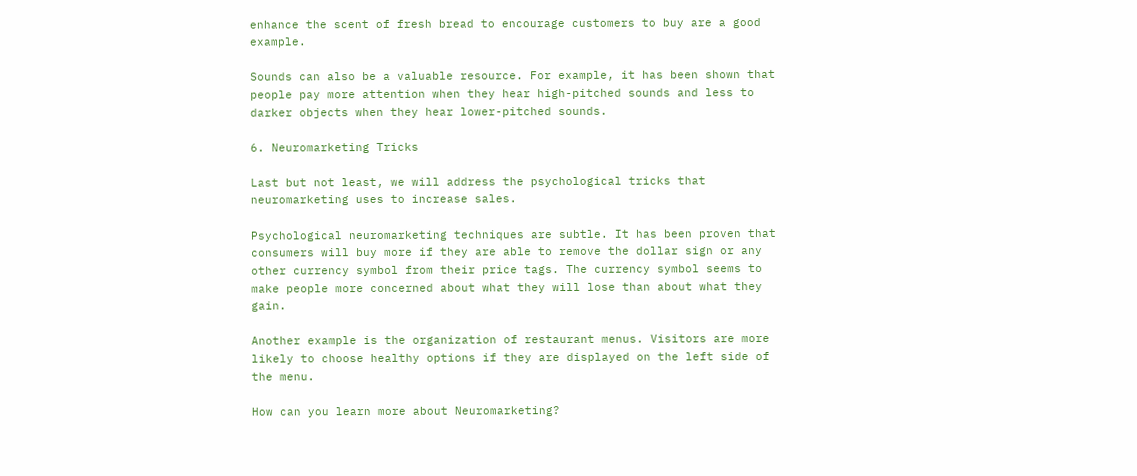enhance the scent of fresh bread to encourage customers to buy are a good example.

Sounds can also be a valuable resource. For example, it has been shown that people pay more attention when they hear high-pitched sounds and less to darker objects when they hear lower-pitched sounds.

6. Neuromarketing Tricks

Last but not least, we will address the psychological tricks that neuromarketing uses to increase sales.

Psychological neuromarketing techniques are subtle. It has been proven that consumers will buy more if they are able to remove the dollar sign or any other currency symbol from their price tags. The currency symbol seems to make people more concerned about what they will lose than about what they gain.

Another example is the organization of restaurant menus. Visitors are more likely to choose healthy options if they are displayed on the left side of the menu.

How can you learn more about Neuromarketing?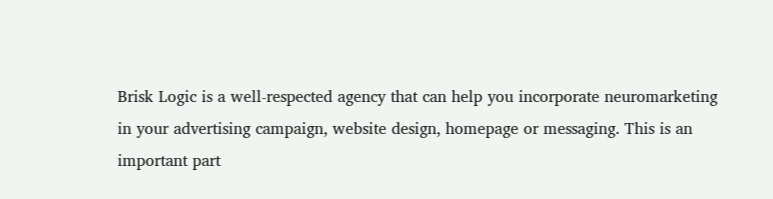Brisk Logic is a well-respected agency that can help you incorporate neuromarketing in your advertising campaign, website design, homepage or messaging. This is an important part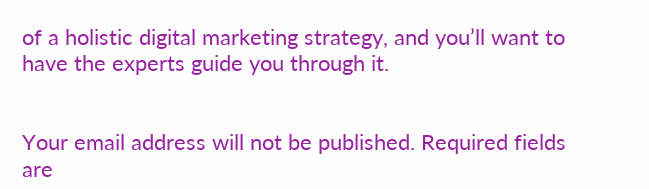of a holistic digital marketing strategy, and you’ll want to have the experts guide you through it.


Your email address will not be published. Required fields are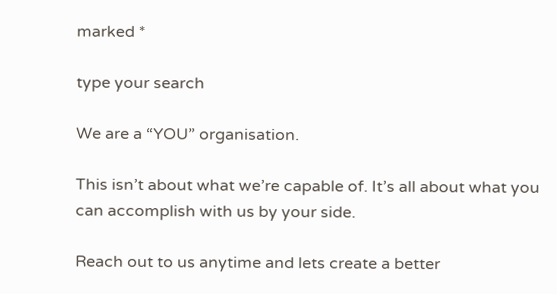marked *

type your search

We are a “YOU” organisation.

This isn’t about what we’re capable of. It’s all about what you can accomplish with us by your side.

Reach out to us anytime and lets create a better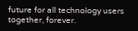future for all technology users together, forever.